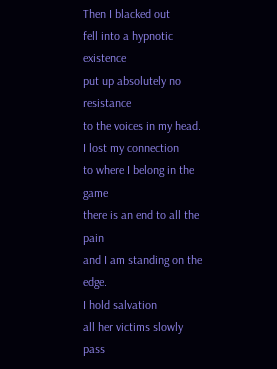Then I blacked out
fell into a hypnotic existence
put up absolutely no resistance
to the voices in my head.
I lost my connection
to where I belong in the game
there is an end to all the pain
and I am standing on the edge.
I hold salvation
all her victims slowly pass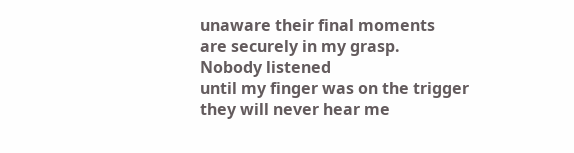unaware their final moments
are securely in my grasp.
Nobody listened
until my finger was on the trigger
they will never hear me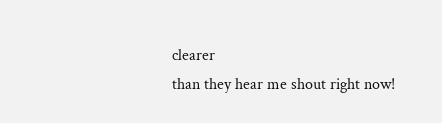clearer
than they hear me shout right now!